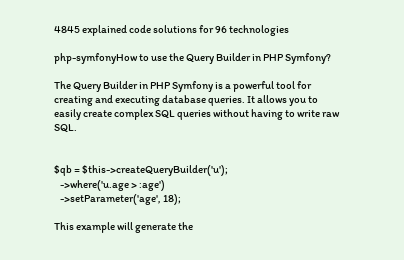4845 explained code solutions for 96 technologies

php-symfonyHow to use the Query Builder in PHP Symfony?

The Query Builder in PHP Symfony is a powerful tool for creating and executing database queries. It allows you to easily create complex SQL queries without having to write raw SQL.


$qb = $this->createQueryBuilder('u');
   ->where('u.age > :age')
   ->setParameter('age', 18);

This example will generate the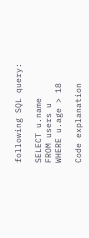following SQL query:

SELECT u.name
FROM users u
WHERE u.age > 18

Code explanation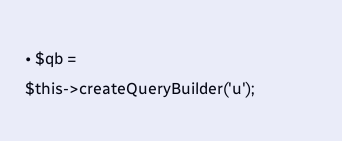• $qb = $this->createQueryBuilder('u');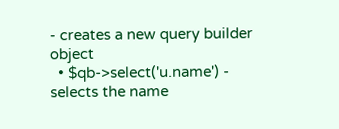- creates a new query builder object
  • $qb->select('u.name') - selects the name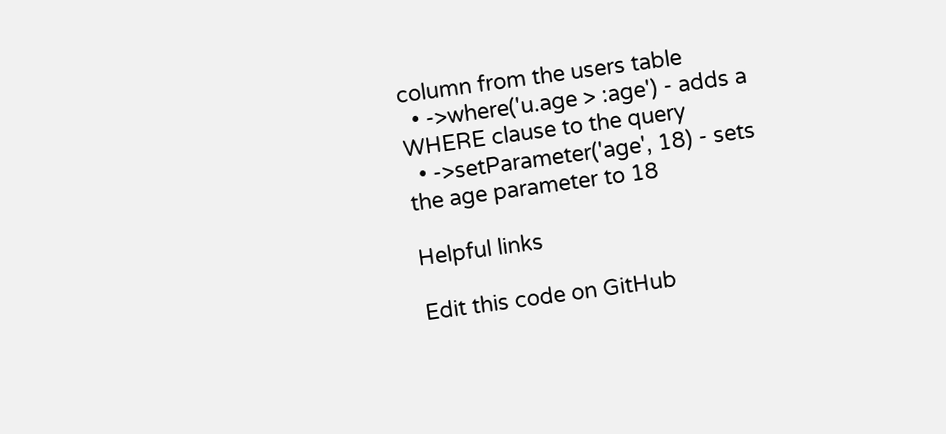column from the users table
  • ->where('u.age > :age') - adds a WHERE clause to the query
  • ->setParameter('age', 18) - sets the age parameter to 18

Helpful links

Edit this code on GitHub